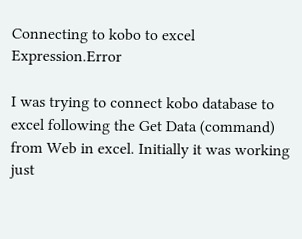Connecting to kobo to excel Expression.Error

I was trying to connect kobo database to excel following the Get Data (command) from Web in excel. Initially it was working just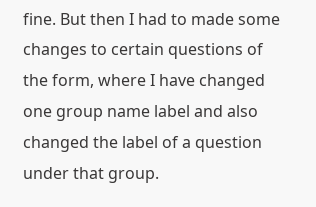fine. But then I had to made some changes to certain questions of the form, where I have changed one group name label and also changed the label of a question under that group.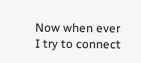Now when ever I try to connect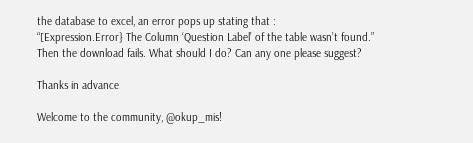the database to excel, an error pops up stating that :
“[Expression.Error} The Column ‘Question Label’ of the table wasn’t found.”
Then the download fails. What should I do? Can any one please suggest?

Thanks in advance

Welcome to the community, @okup_mis!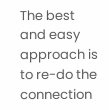The best and easy approach is to re-do the connection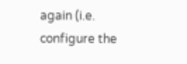again (i.e. configure the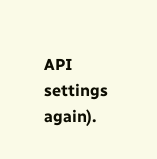API settings again).